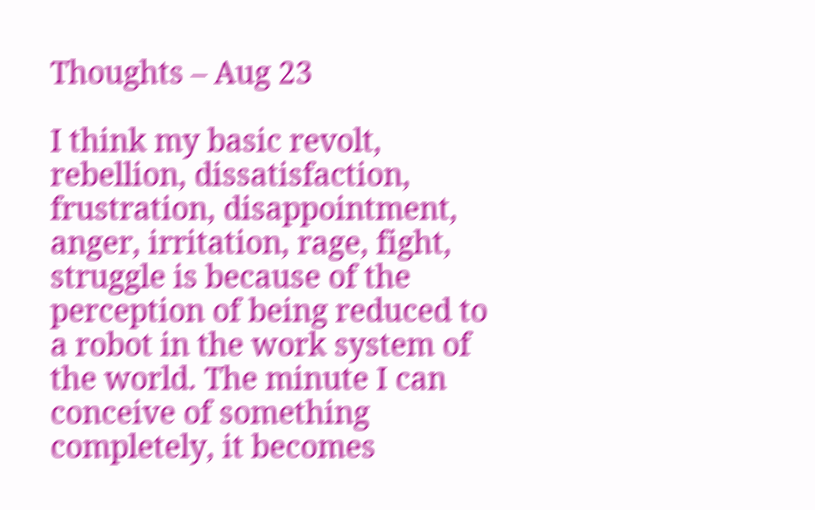Thoughts – Aug 23

I think my basic revolt, rebellion, dissatisfaction, frustration, disappointment, anger, irritation, rage, fight, struggle is because of the perception of being reduced to a robot in the work system of the world. The minute I can conceive of something completely, it becomes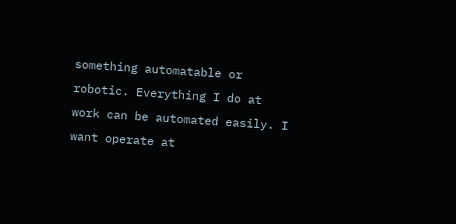something automatable or robotic. Everything I do at work can be automated easily. I want operate at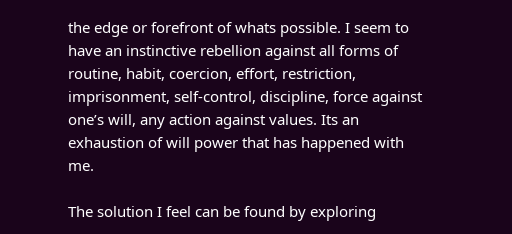the edge or forefront of whats possible. I seem to have an instinctive rebellion against all forms of routine, habit, coercion, effort, restriction, imprisonment, self-control, discipline, force against one’s will, any action against values. Its an exhaustion of will power that has happened with me.

The solution I feel can be found by exploring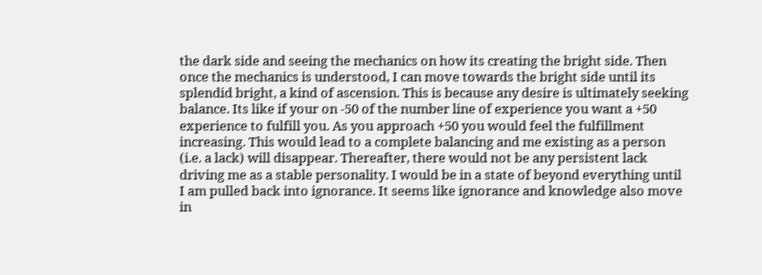the dark side and seeing the mechanics on how its creating the bright side. Then once the mechanics is understood, I can move towards the bright side until its splendid bright, a kind of ascension. This is because any desire is ultimately seeking balance. Its like if your on -50 of the number line of experience you want a +50 experience to fulfill you. As you approach +50 you would feel the fulfillment increasing. This would lead to a complete balancing and me existing as a person (i.e. a lack) will disappear. Thereafter, there would not be any persistent lack driving me as a stable personality. I would be in a state of beyond everything until I am pulled back into ignorance. It seems like ignorance and knowledge also move in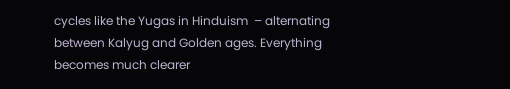cycles like the Yugas in Hinduism  – alternating between Kalyug and Golden ages. Everything becomes much clearer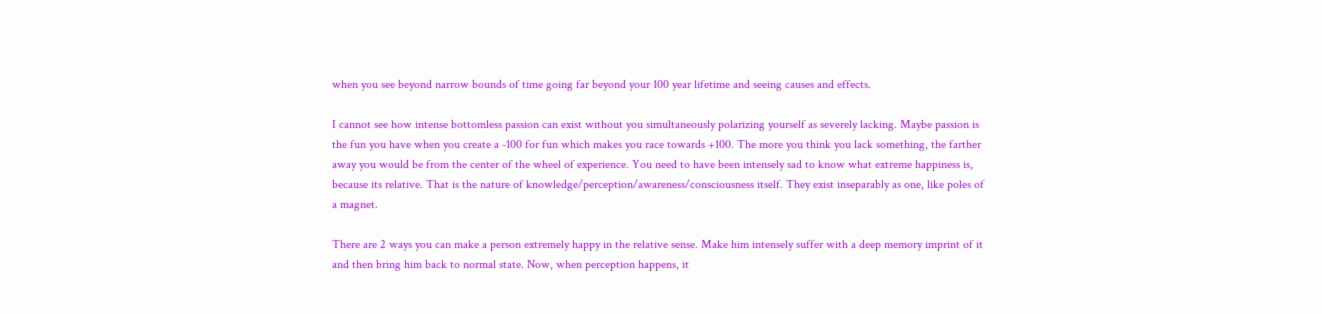when you see beyond narrow bounds of time going far beyond your 100 year lifetime and seeing causes and effects.

I cannot see how intense bottomless passion can exist without you simultaneously polarizing yourself as severely lacking. Maybe passion is the fun you have when you create a -100 for fun which makes you race towards +100. The more you think you lack something, the farther away you would be from the center of the wheel of experience. You need to have been intensely sad to know what extreme happiness is, because its relative. That is the nature of knowledge/perception/awareness/consciousness itself. They exist inseparably as one, like poles of a magnet.

There are 2 ways you can make a person extremely happy in the relative sense. Make him intensely suffer with a deep memory imprint of it and then bring him back to normal state. Now, when perception happens, it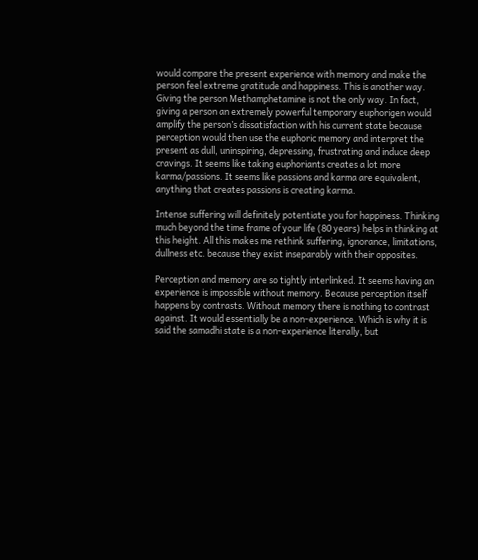would compare the present experience with memory and make the person feel extreme gratitude and happiness. This is another way. Giving the person Methamphetamine is not the only way. In fact, giving a person an extremely powerful temporary euphorigen would amplify the person’s dissatisfaction with his current state because perception would then use the euphoric memory and interpret the present as dull, uninspiring, depressing, frustrating and induce deep cravings. It seems like taking euphoriants creates a lot more karma/passions. It seems like passions and karma are equivalent, anything that creates passions is creating karma.

Intense suffering will definitely potentiate you for happiness. Thinking much beyond the time frame of your life (80 years) helps in thinking at this height. All this makes me rethink suffering, ignorance, limitations, dullness etc. because they exist inseparably with their opposites.

Perception and memory are so tightly interlinked. It seems having an experience is impossible without memory. Because perception itself happens by contrasts. Without memory there is nothing to contrast against. It would essentially be a non-experience. Which is why it is said the samadhi state is a non-experience literally, but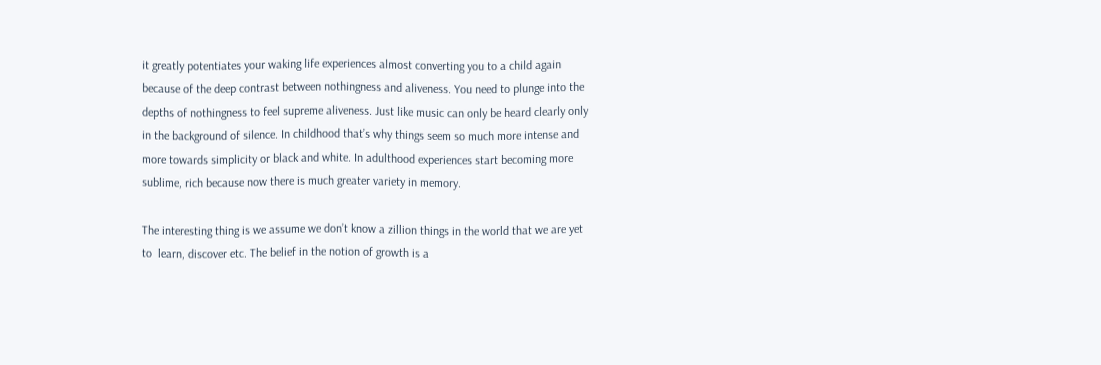it greatly potentiates your waking life experiences almost converting you to a child again because of the deep contrast between nothingness and aliveness. You need to plunge into the depths of nothingness to feel supreme aliveness. Just like music can only be heard clearly only in the background of silence. In childhood that’s why things seem so much more intense and more towards simplicity or black and white. In adulthood experiences start becoming more sublime, rich because now there is much greater variety in memory.

The interesting thing is we assume we don’t know a zillion things in the world that we are yet to  learn, discover etc. The belief in the notion of growth is a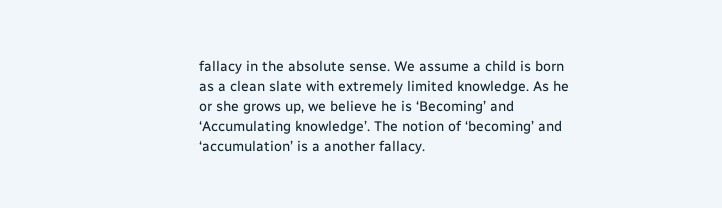fallacy in the absolute sense. We assume a child is born as a clean slate with extremely limited knowledge. As he or she grows up, we believe he is ‘Becoming’ and ‘Accumulating knowledge’. The notion of ‘becoming’ and ‘accumulation’ is a another fallacy.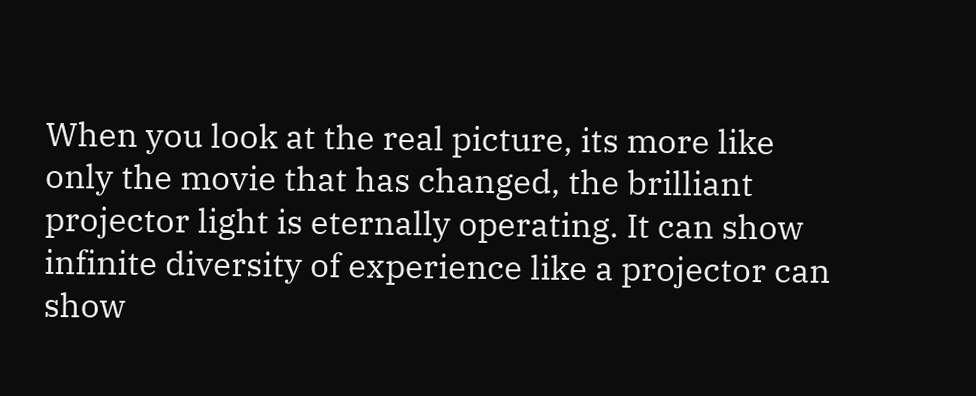When you look at the real picture, its more like only the movie that has changed, the brilliant projector light is eternally operating. It can show infinite diversity of experience like a projector can show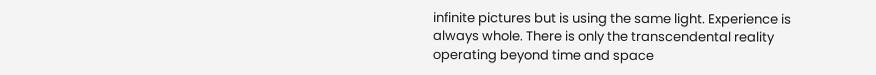infinite pictures but is using the same light. Experience is always whole. There is only the transcendental reality operating beyond time and space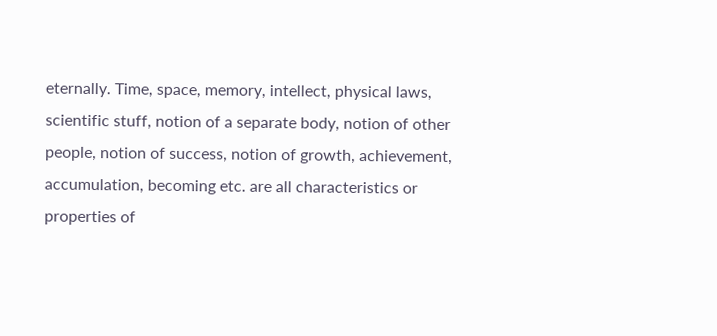eternally. Time, space, memory, intellect, physical laws, scientific stuff, notion of a separate body, notion of other people, notion of success, notion of growth, achievement, accumulation, becoming etc. are all characteristics or properties of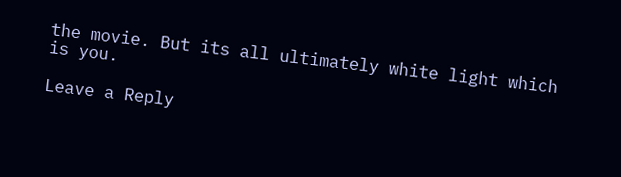the movie. But its all ultimately white light which is you.

Leave a Reply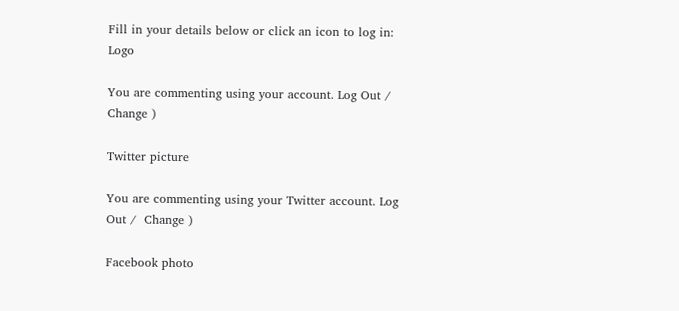Fill in your details below or click an icon to log in: Logo

You are commenting using your account. Log Out /  Change )

Twitter picture

You are commenting using your Twitter account. Log Out /  Change )

Facebook photo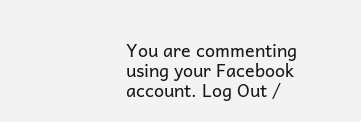You are commenting using your Facebook account. Log Out /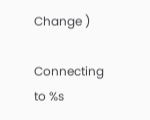Change )

Connecting to %s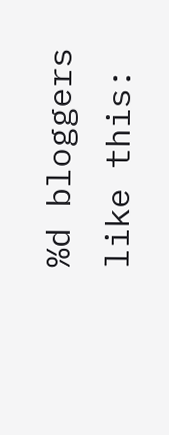%d bloggers like this: